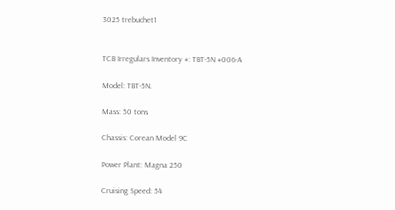3025 trebuchet1


TCB Irregulars Inventory #: TBT-5N #006-A

Model: TBT-5N.

Mass: 50 tons

Chassis: Corean Model 9C

Power Plant: Magna 250

Cruising Speed: 54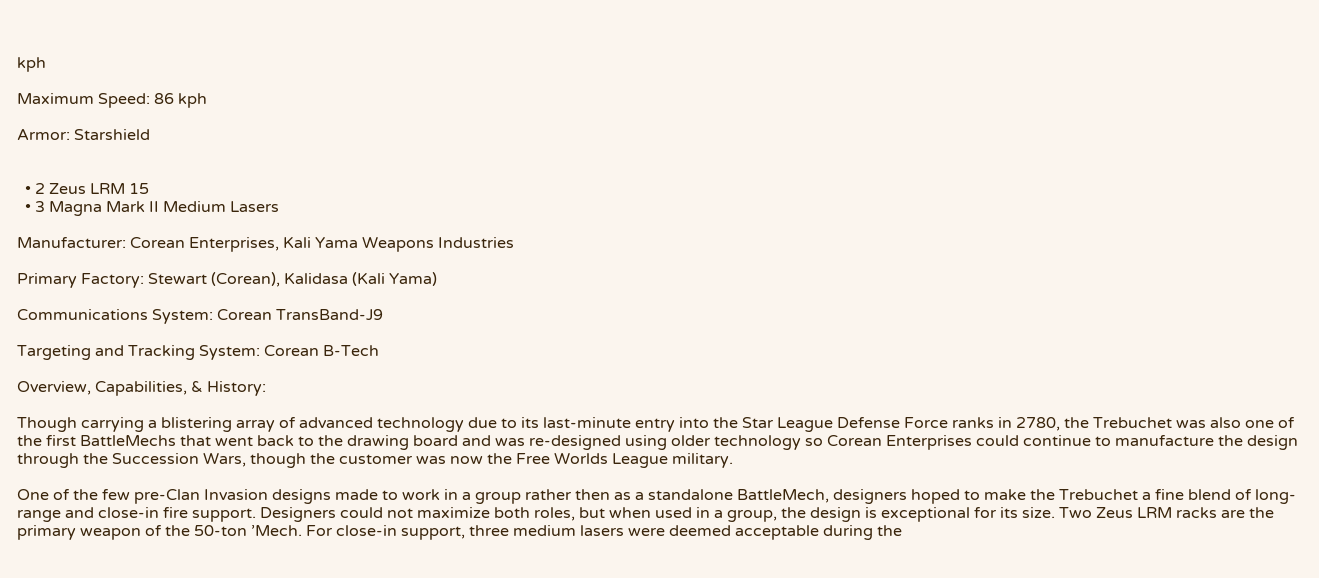kph

Maximum Speed: 86 kph

Armor: Starshield


  • 2 Zeus LRM 15
  • 3 Magna Mark II Medium Lasers

Manufacturer: Corean Enterprises, Kali Yama Weapons Industries

Primary Factory: Stewart (Corean), Kalidasa (Kali Yama)

Communications System: Corean TransBand-J9

Targeting and Tracking System: Corean B-Tech

Overview, Capabilities, & History:

Though carrying a blistering array of advanced technology due to its last-minute entry into the Star League Defense Force ranks in 2780, the Trebuchet was also one of the first BattleMechs that went back to the drawing board and was re-designed using older technology so Corean Enterprises could continue to manufacture the design through the Succession Wars, though the customer was now the Free Worlds League military.

One of the few pre-Clan Invasion designs made to work in a group rather then as a standalone BattleMech, designers hoped to make the Trebuchet a fine blend of long-range and close-in fire support. Designers could not maximize both roles, but when used in a group, the design is exceptional for its size. Two Zeus LRM racks are the primary weapon of the 50-ton ’Mech. For close-in support, three medium lasers were deemed acceptable during the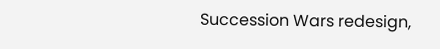Succession Wars redesign,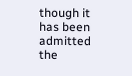though it has been admitted the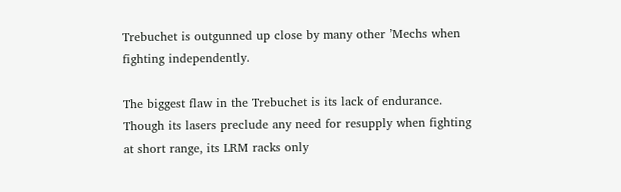Trebuchet is outgunned up close by many other ’Mechs when fighting independently.

The biggest flaw in the Trebuchet is its lack of endurance. Though its lasers preclude any need for resupply when fighting at short range, its LRM racks only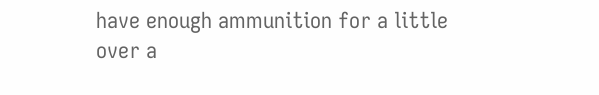have enough ammunition for a little over a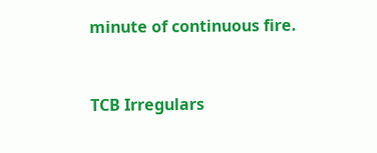minute of continuous fire.


TCB Irregulars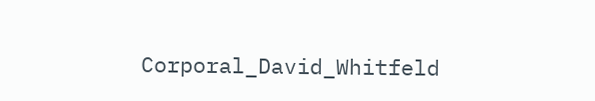Corporal_David_Whitfeld